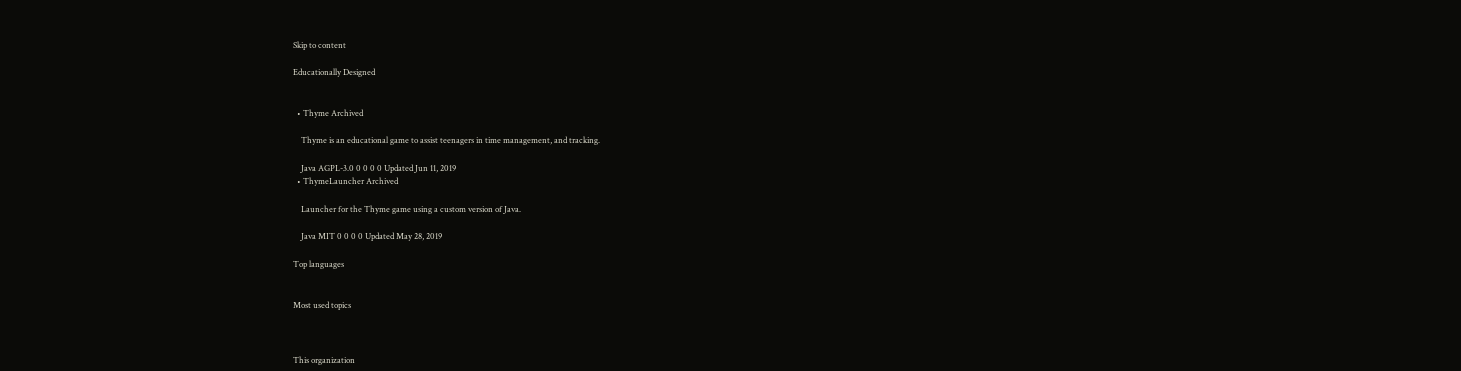Skip to content

Educationally Designed


  • Thyme Archived

    Thyme is an educational game to assist teenagers in time management, and tracking.

    Java AGPL-3.0 0 0 0 0 Updated Jun 11, 2019
  • ThymeLauncher Archived

    Launcher for the Thyme game using a custom version of Java.

    Java MIT 0 0 0 0 Updated May 28, 2019

Top languages


Most used topics



This organization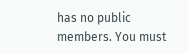has no public members. You must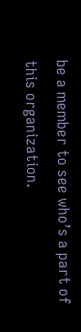be a member to see who’s a part of this organization.